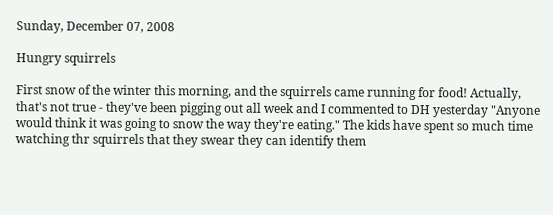Sunday, December 07, 2008

Hungry squirrels

First snow of the winter this morning, and the squirrels came running for food! Actually, that's not true - they've been pigging out all week and I commented to DH yesterday "Anyone would think it was going to snow the way they're eating." The kids have spent so much time watching thr squirrels that they swear they can identify them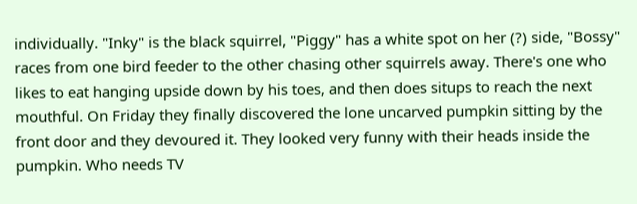individually. "Inky" is the black squirrel, "Piggy" has a white spot on her (?) side, "Bossy" races from one bird feeder to the other chasing other squirrels away. There's one who likes to eat hanging upside down by his toes, and then does situps to reach the next mouthful. On Friday they finally discovered the lone uncarved pumpkin sitting by the front door and they devoured it. They looked very funny with their heads inside the pumpkin. Who needs TV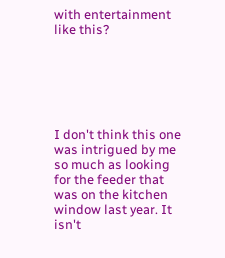with entertainment like this?






I don't think this one was intrigued by me so much as looking for the feeder that was on the kitchen window last year. It isn't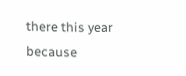there this year because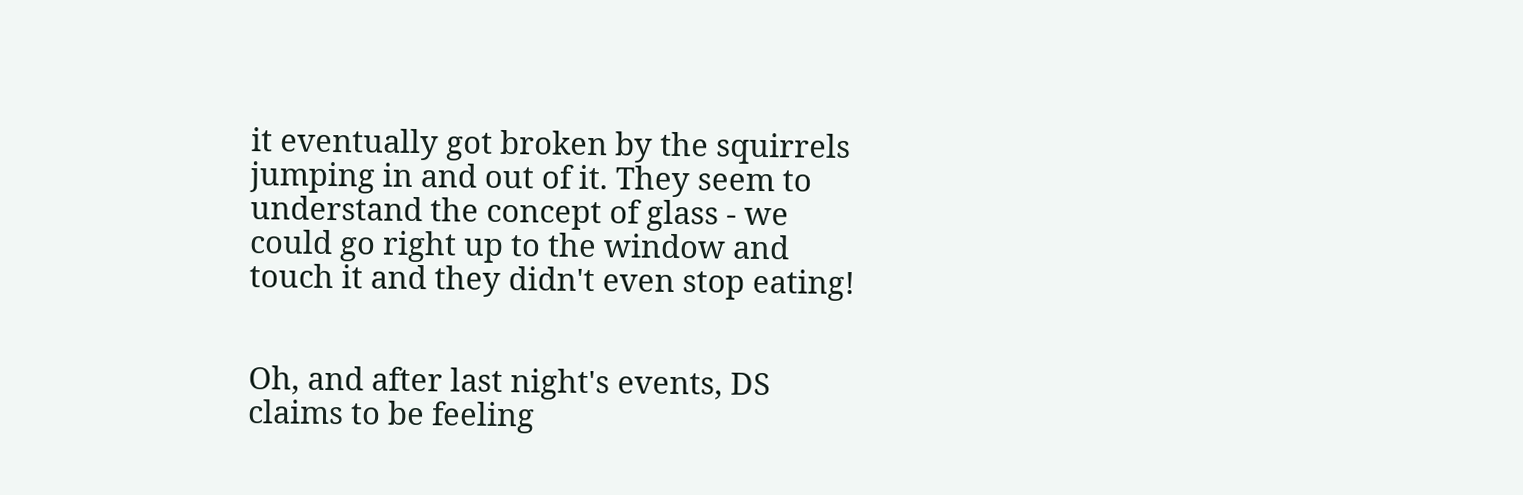it eventually got broken by the squirrels jumping in and out of it. They seem to understand the concept of glass - we could go right up to the window and touch it and they didn't even stop eating!


Oh, and after last night's events, DS claims to be feeling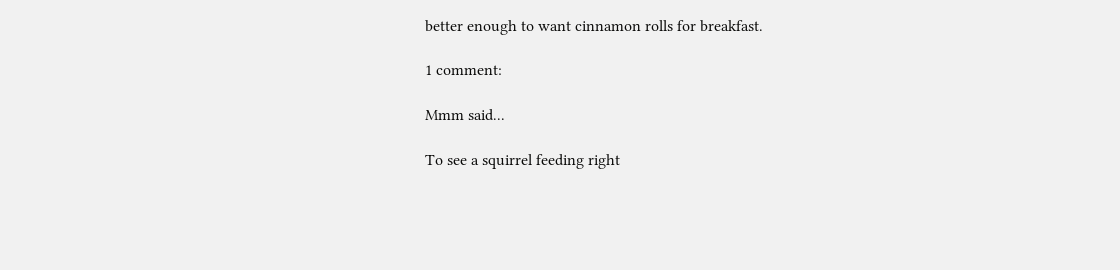better enough to want cinnamon rolls for breakfast.

1 comment:

Mmm said...

To see a squirrel feeding right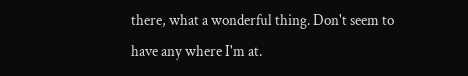there, what a wonderful thing. Don't seem to have any where I'm at.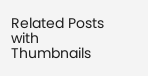Related Posts with Thumbnails